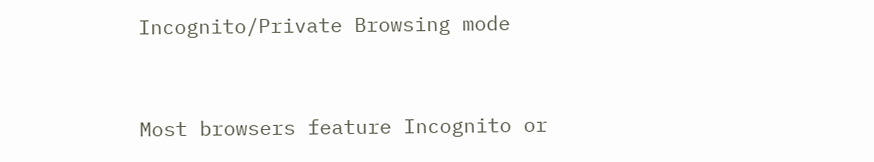Incognito/Private Browsing mode


Most browsers feature Incognito or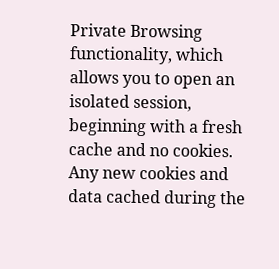Private Browsing functionality, which allows you to open an isolated session, beginning with a fresh cache and no cookies. Any new cookies and data cached during the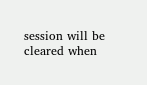session will be cleared when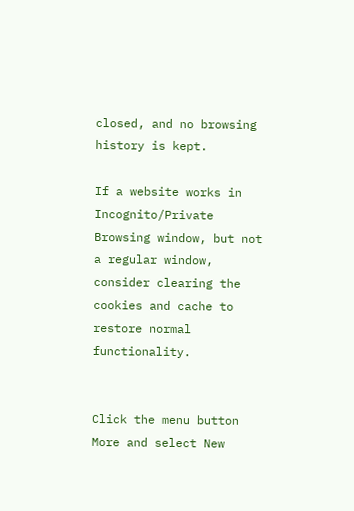closed, and no browsing history is kept.

If a website works in Incognito/Private Browsing window, but not a regular window, consider clearing the cookies and cache to restore normal functionality.


Click the menu button More and select New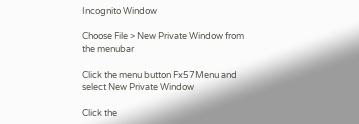Incognito Window

Choose File > New Private Window from the menubar

Click the menu button Fx57Menu and select New Private Window

Click the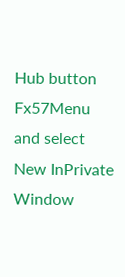Hub button Fx57Menu and select New InPrivate Window